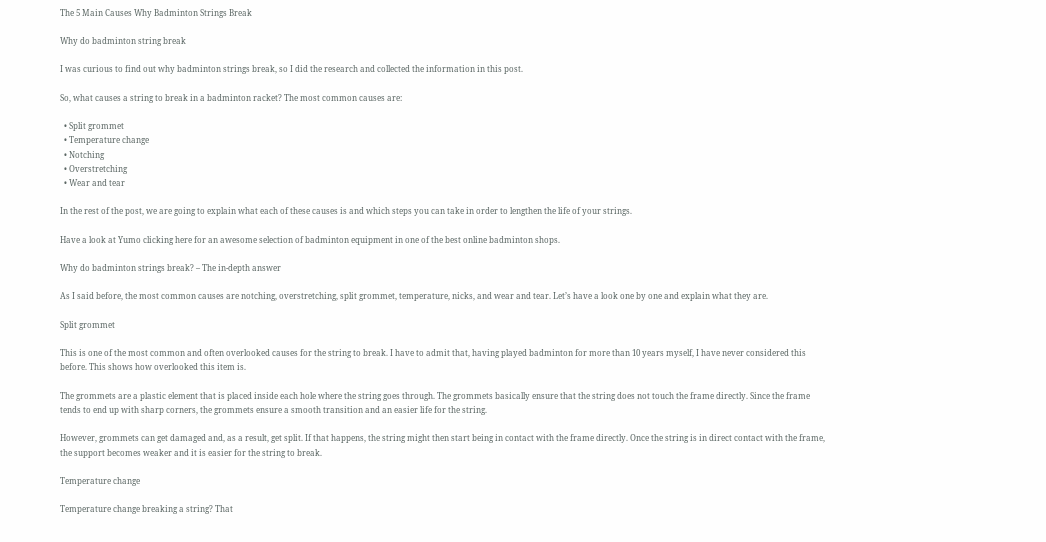The 5 Main Causes Why Badminton Strings Break

Why do badminton string break

I was curious to find out why badminton strings break, so I did the research and collected the information in this post.

So, what causes a string to break in a badminton racket? The most common causes are:

  • Split grommet
  • Temperature change
  • Notching
  • Overstretching
  • Wear and tear

In the rest of the post, we are going to explain what each of these causes is and which steps you can take in order to lengthen the life of your strings.

Have a look at Yumo clicking here for an awesome selection of badminton equipment in one of the best online badminton shops.

Why do badminton strings break? – The in-depth answer

As I said before, the most common causes are notching, overstretching, split grommet, temperature, nicks, and wear and tear. Let’s have a look one by one and explain what they are.

Split grommet

This is one of the most common and often overlooked causes for the string to break. I have to admit that, having played badminton for more than 10 years myself, I have never considered this before. This shows how overlooked this item is.

The grommets are a plastic element that is placed inside each hole where the string goes through. The grommets basically ensure that the string does not touch the frame directly. Since the frame tends to end up with sharp corners, the grommets ensure a smooth transition and an easier life for the string.

However, grommets can get damaged and, as a result, get split. If that happens, the string might then start being in contact with the frame directly. Once the string is in direct contact with the frame, the support becomes weaker and it is easier for the string to break.

Temperature change

Temperature change breaking a string? That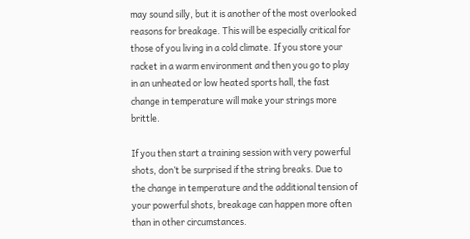may sound silly, but it is another of the most overlooked reasons for breakage. This will be especially critical for those of you living in a cold climate. If you store your racket in a warm environment and then you go to play in an unheated or low heated sports hall, the fast change in temperature will make your strings more brittle.

If you then start a training session with very powerful shots, don’t be surprised if the string breaks. Due to the change in temperature and the additional tension of your powerful shots, breakage can happen more often than in other circumstances.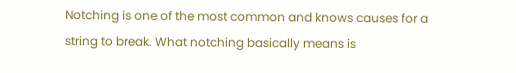Notching is one of the most common and knows causes for a string to break. What notching basically means is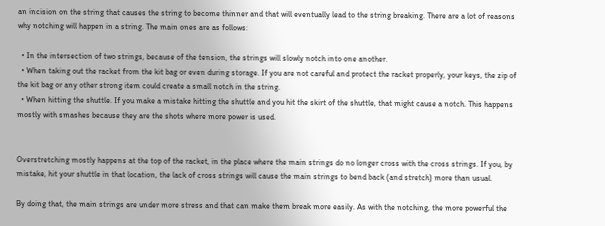an incision on the string that causes the string to become thinner and that will eventually lead to the string breaking. There are a lot of reasons why notching will happen in a string. The main ones are as follows:

  • In the intersection of two strings, because of the tension, the strings will slowly notch into one another.
  • When taking out the racket from the kit bag or even during storage. If you are not careful and protect the racket properly, your keys, the zip of the kit bag or any other strong item could create a small notch in the string.
  • When hitting the shuttle. If you make a mistake hitting the shuttle and you hit the skirt of the shuttle, that might cause a notch. This happens mostly with smashes because they are the shots where more power is used.


Overstretching mostly happens at the top of the racket, in the place where the main strings do no longer cross with the cross strings. If you, by mistake, hit your shuttle in that location, the lack of cross strings will cause the main strings to bend back (and stretch) more than usual.

By doing that, the main strings are under more stress and that can make them break more easily. As with the notching, the more powerful the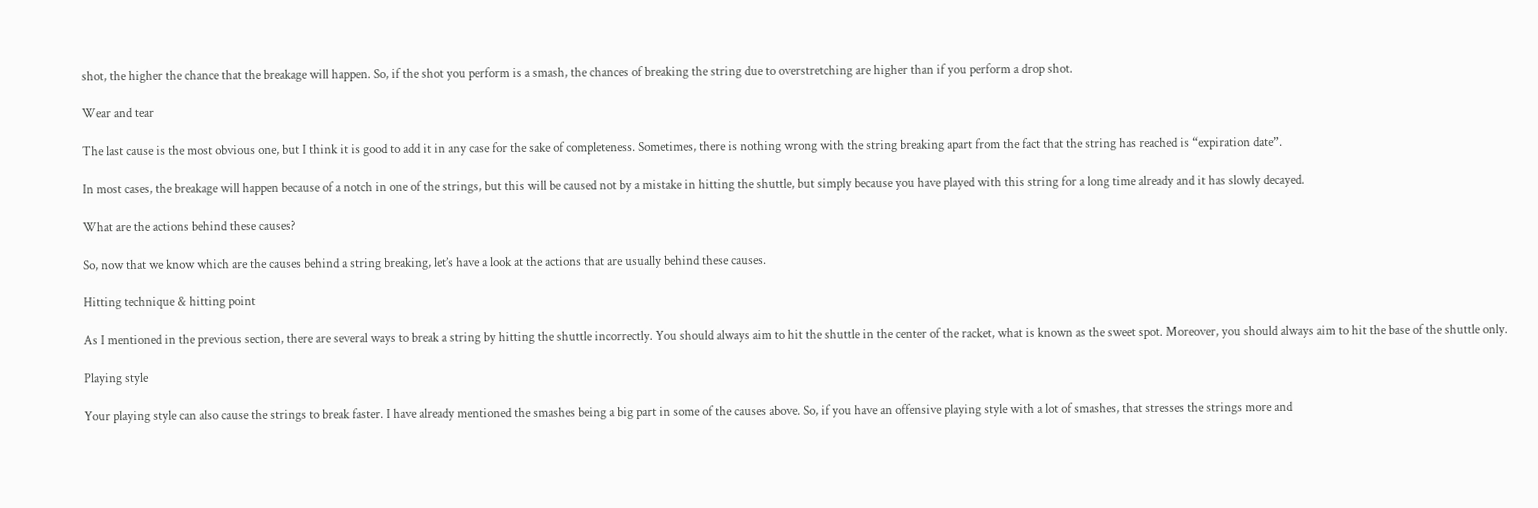shot, the higher the chance that the breakage will happen. So, if the shot you perform is a smash, the chances of breaking the string due to overstretching are higher than if you perform a drop shot.

Wear and tear

The last cause is the most obvious one, but I think it is good to add it in any case for the sake of completeness. Sometimes, there is nothing wrong with the string breaking apart from the fact that the string has reached is “expiration date”.

In most cases, the breakage will happen because of a notch in one of the strings, but this will be caused not by a mistake in hitting the shuttle, but simply because you have played with this string for a long time already and it has slowly decayed.

What are the actions behind these causes?

So, now that we know which are the causes behind a string breaking, let’s have a look at the actions that are usually behind these causes.

Hitting technique & hitting point

As I mentioned in the previous section, there are several ways to break a string by hitting the shuttle incorrectly. You should always aim to hit the shuttle in the center of the racket, what is known as the sweet spot. Moreover, you should always aim to hit the base of the shuttle only.

Playing style

Your playing style can also cause the strings to break faster. I have already mentioned the smashes being a big part in some of the causes above. So, if you have an offensive playing style with a lot of smashes, that stresses the strings more and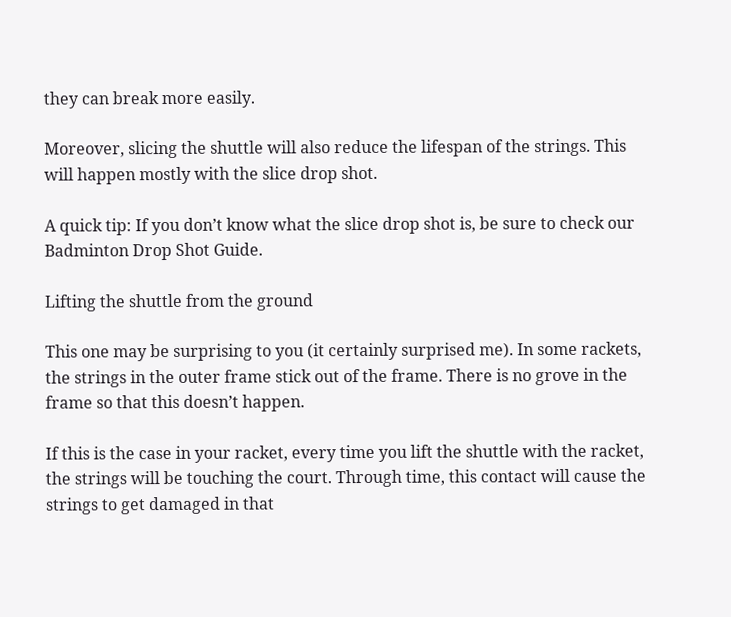they can break more easily.

Moreover, slicing the shuttle will also reduce the lifespan of the strings. This will happen mostly with the slice drop shot.

A quick tip: If you don’t know what the slice drop shot is, be sure to check our Badminton Drop Shot Guide.

Lifting the shuttle from the ground

This one may be surprising to you (it certainly surprised me). In some rackets, the strings in the outer frame stick out of the frame. There is no grove in the frame so that this doesn’t happen.

If this is the case in your racket, every time you lift the shuttle with the racket, the strings will be touching the court. Through time, this contact will cause the strings to get damaged in that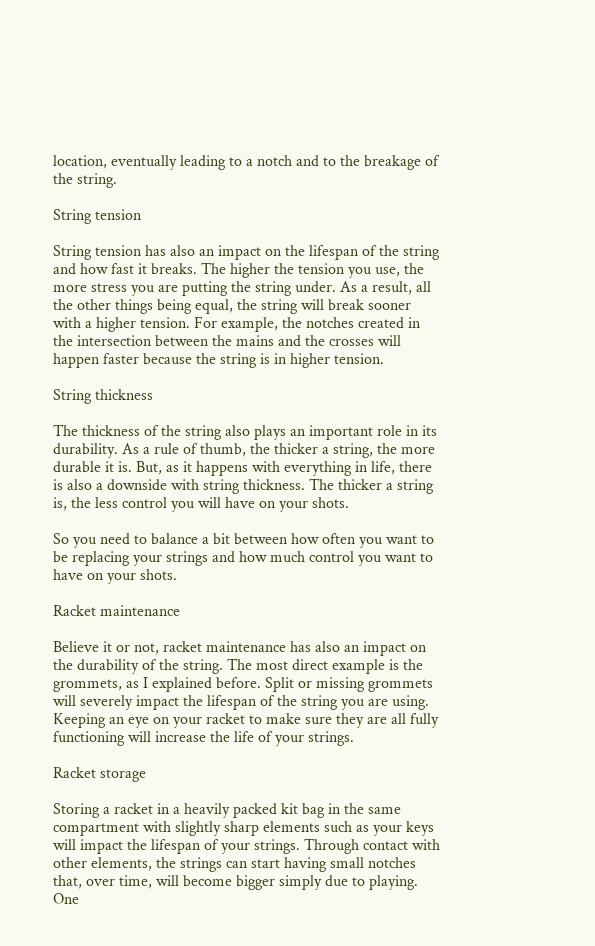location, eventually leading to a notch and to the breakage of the string.

String tension

String tension has also an impact on the lifespan of the string and how fast it breaks. The higher the tension you use, the more stress you are putting the string under. As a result, all the other things being equal, the string will break sooner with a higher tension. For example, the notches created in the intersection between the mains and the crosses will happen faster because the string is in higher tension.

String thickness

The thickness of the string also plays an important role in its durability. As a rule of thumb, the thicker a string, the more durable it is. But, as it happens with everything in life, there is also a downside with string thickness. The thicker a string is, the less control you will have on your shots.

So you need to balance a bit between how often you want to be replacing your strings and how much control you want to have on your shots.

Racket maintenance

Believe it or not, racket maintenance has also an impact on the durability of the string. The most direct example is the grommets, as I explained before. Split or missing grommets will severely impact the lifespan of the string you are using. Keeping an eye on your racket to make sure they are all fully functioning will increase the life of your strings.

Racket storage

Storing a racket in a heavily packed kit bag in the same compartment with slightly sharp elements such as your keys will impact the lifespan of your strings. Through contact with other elements, the strings can start having small notches that, over time, will become bigger simply due to playing. One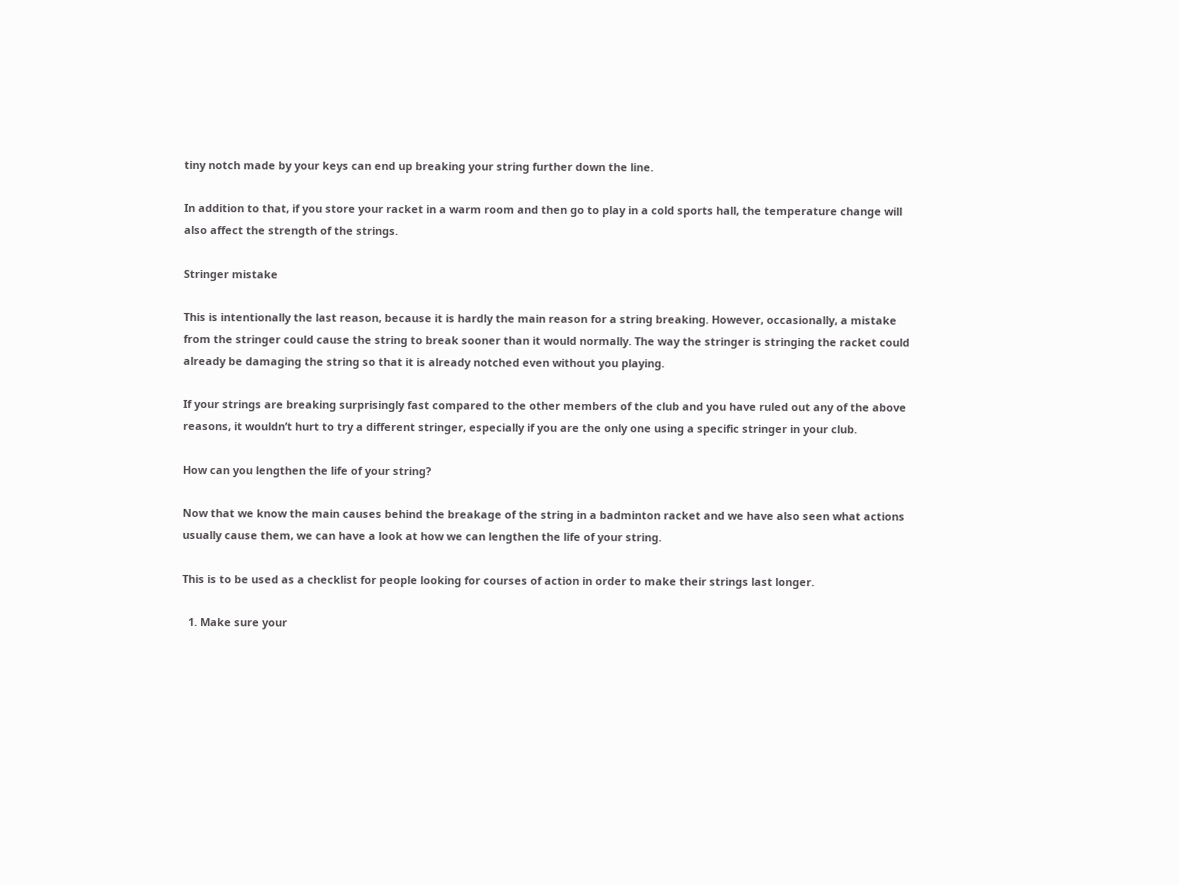tiny notch made by your keys can end up breaking your string further down the line.

In addition to that, if you store your racket in a warm room and then go to play in a cold sports hall, the temperature change will also affect the strength of the strings.

Stringer mistake

This is intentionally the last reason, because it is hardly the main reason for a string breaking. However, occasionally, a mistake from the stringer could cause the string to break sooner than it would normally. The way the stringer is stringing the racket could already be damaging the string so that it is already notched even without you playing.

If your strings are breaking surprisingly fast compared to the other members of the club and you have ruled out any of the above reasons, it wouldn’t hurt to try a different stringer, especially if you are the only one using a specific stringer in your club.

How can you lengthen the life of your string?

Now that we know the main causes behind the breakage of the string in a badminton racket and we have also seen what actions usually cause them, we can have a look at how we can lengthen the life of your string.

This is to be used as a checklist for people looking for courses of action in order to make their strings last longer.

  1. Make sure your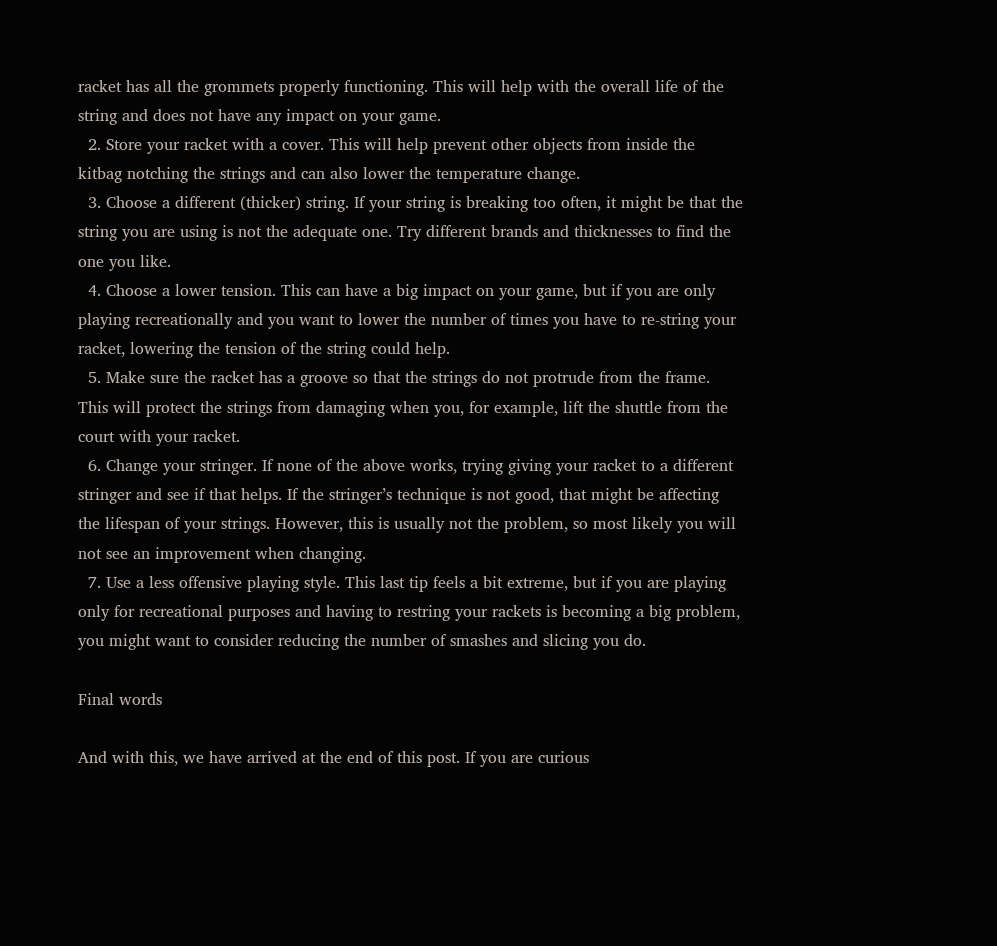racket has all the grommets properly functioning. This will help with the overall life of the string and does not have any impact on your game.
  2. Store your racket with a cover. This will help prevent other objects from inside the kitbag notching the strings and can also lower the temperature change.
  3. Choose a different (thicker) string. If your string is breaking too often, it might be that the string you are using is not the adequate one. Try different brands and thicknesses to find the one you like.
  4. Choose a lower tension. This can have a big impact on your game, but if you are only playing recreationally and you want to lower the number of times you have to re-string your racket, lowering the tension of the string could help.
  5. Make sure the racket has a groove so that the strings do not protrude from the frame. This will protect the strings from damaging when you, for example, lift the shuttle from the court with your racket.
  6. Change your stringer. If none of the above works, trying giving your racket to a different stringer and see if that helps. If the stringer’s technique is not good, that might be affecting the lifespan of your strings. However, this is usually not the problem, so most likely you will not see an improvement when changing.
  7. Use a less offensive playing style. This last tip feels a bit extreme, but if you are playing only for recreational purposes and having to restring your rackets is becoming a big problem, you might want to consider reducing the number of smashes and slicing you do.

Final words

And with this, we have arrived at the end of this post. If you are curious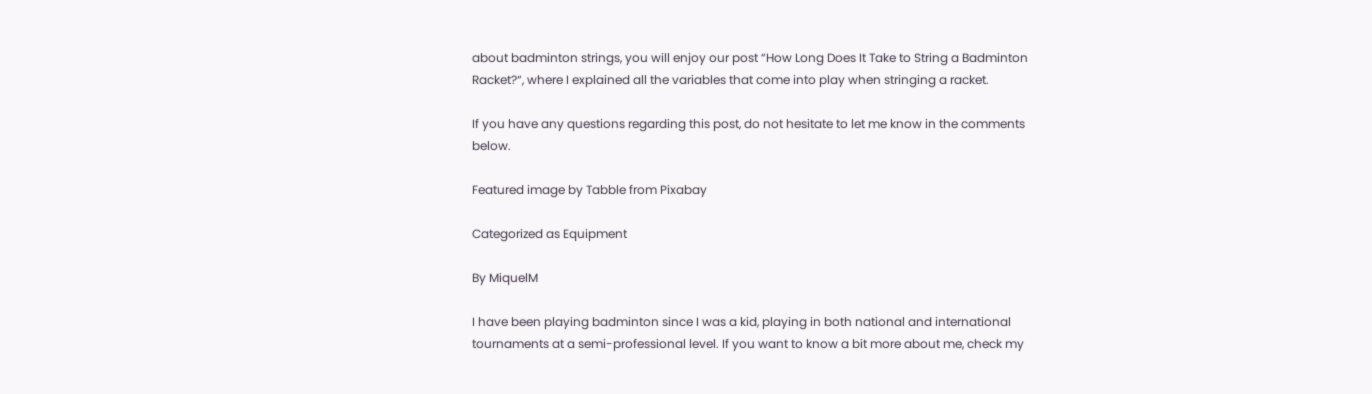about badminton strings, you will enjoy our post “How Long Does It Take to String a Badminton Racket?“, where I explained all the variables that come into play when stringing a racket.

If you have any questions regarding this post, do not hesitate to let me know in the comments below.

Featured image by Tabble from Pixabay

Categorized as Equipment

By MiquelM

I have been playing badminton since I was a kid, playing in both national and international tournaments at a semi-professional level. If you want to know a bit more about me, check my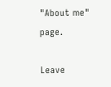"About me" page.

Leave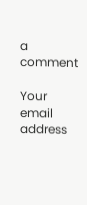a comment

Your email address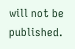will not be published.